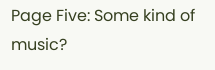Page Five: Some kind of music?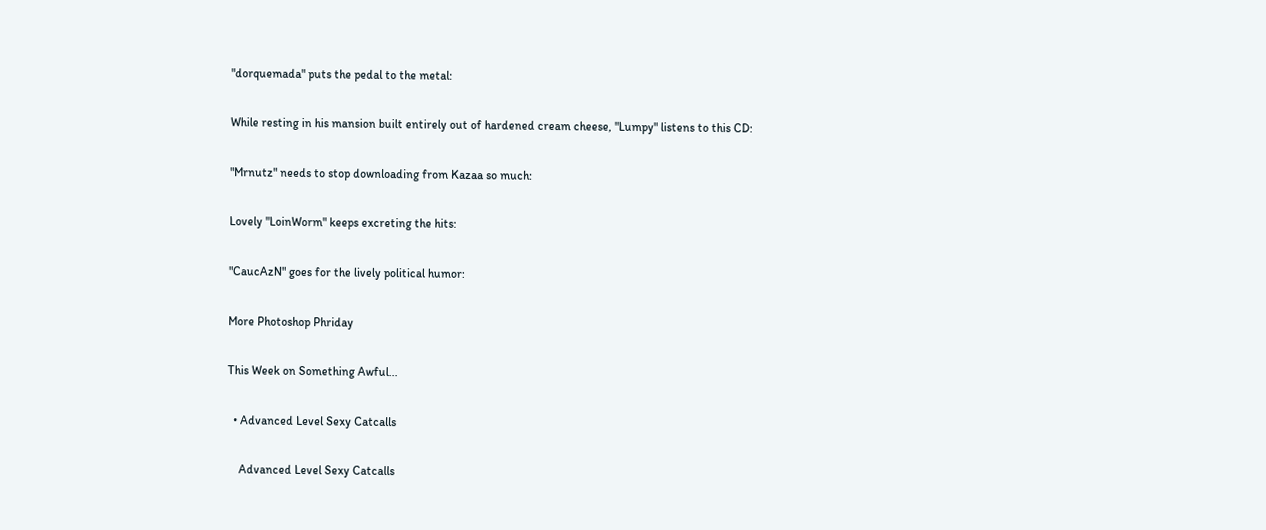"dorquemada" puts the pedal to the metal:

While resting in his mansion built entirely out of hardened cream cheese, "Lumpy" listens to this CD:

"Mrnutz" needs to stop downloading from Kazaa so much:

Lovely "LoinWorm" keeps excreting the hits:

"CaucAzN" goes for the lively political humor:

More Photoshop Phriday

This Week on Something Awful...

  • Advanced Level Sexy Catcalls

    Advanced Level Sexy Catcalls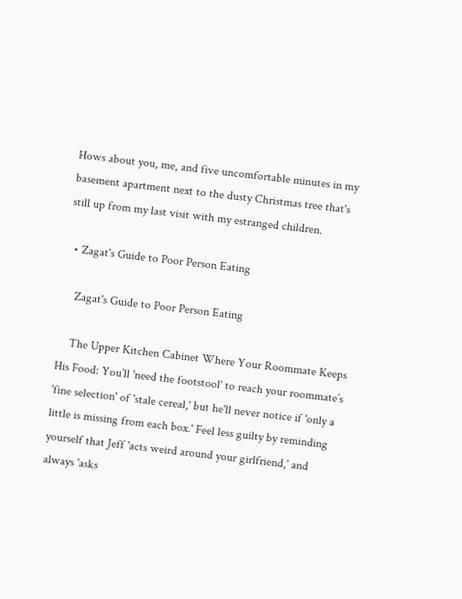Hows about you, me, and five uncomfortable minutes in my basement apartment next to the dusty Christmas tree that's still up from my last visit with my estranged children.

  • Zagat's Guide to Poor Person Eating

    Zagat's Guide to Poor Person Eating

    The Upper Kitchen Cabinet Where Your Roommate Keeps His Food: You’ll 'need the footstool' to reach your roommate’s 'fine selection' of 'stale cereal,' but he'll never notice if 'only a little is missing from each box.' Feel less guilty by reminding yourself that Jeff 'acts weird around your girlfriend,' and always 'asks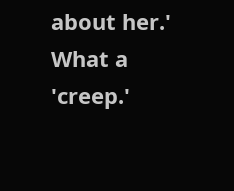about her.' What a 'creep.'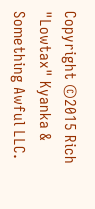Copyright ©2015 Rich "Lowtax" Kyanka & Something Awful LLC.